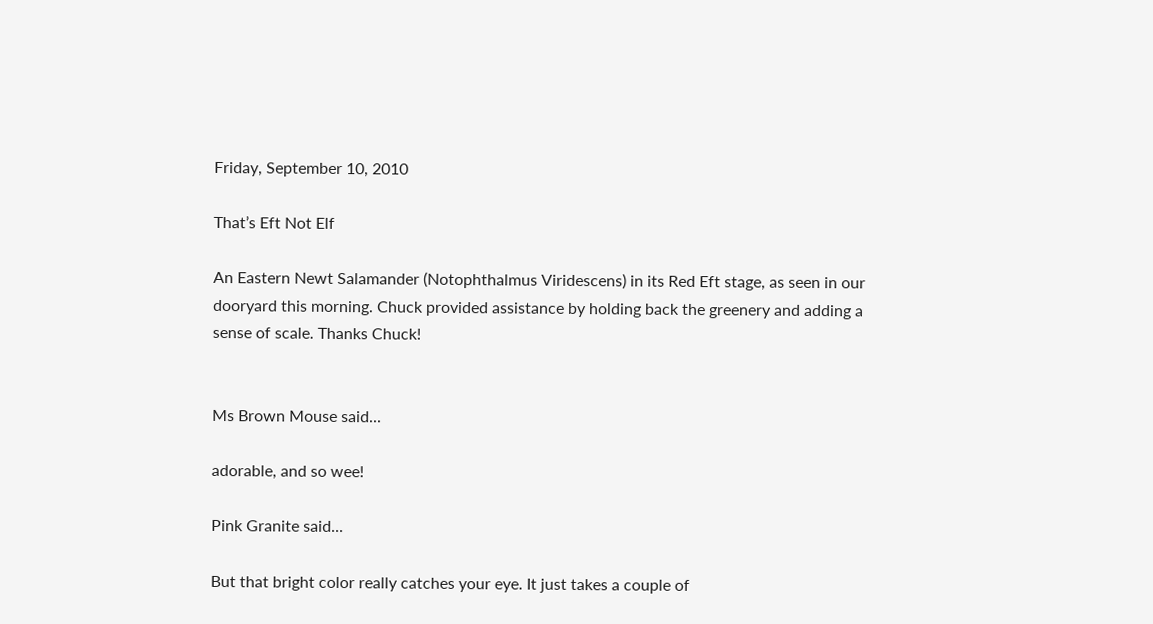Friday, September 10, 2010

That’s Eft Not Elf

An Eastern Newt Salamander (Notophthalmus Viridescens) in its Red Eft stage, as seen in our dooryard this morning. Chuck provided assistance by holding back the greenery and adding a sense of scale. Thanks Chuck!


Ms Brown Mouse said...

adorable, and so wee!

Pink Granite said...

But that bright color really catches your eye. It just takes a couple of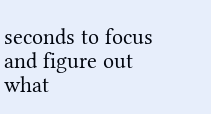seconds to focus and figure out what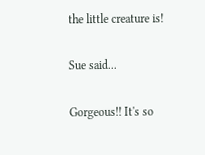the little creature is!

Sue said...

Gorgeous!! It's so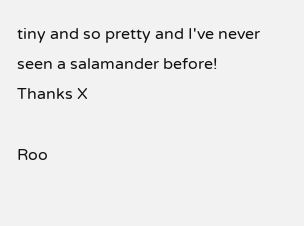tiny and so pretty and I've never seen a salamander before! Thanks X

Roo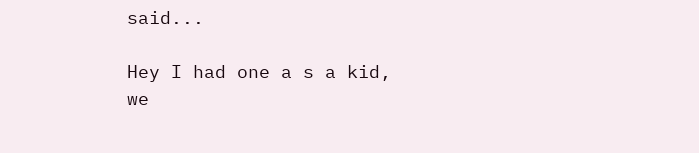said...

Hey I had one a s a kid, we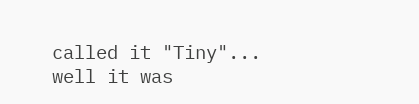called it "Tiny"... well it was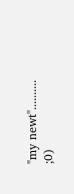"my newt".......... ;0)